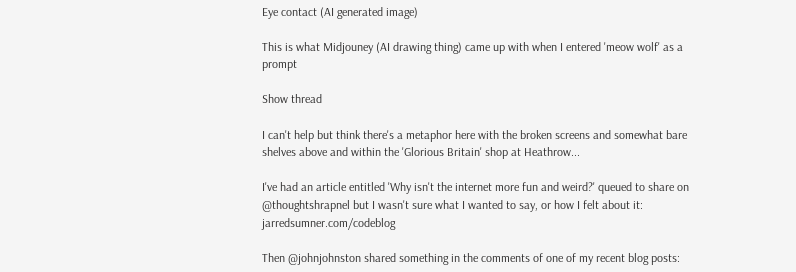Eye contact (AI generated image)

This is what Midjouney (AI drawing thing) came up with when I entered 'meow wolf' as a prompt

Show thread

I can't help but think there's a metaphor here with the broken screens and somewhat bare shelves above and within the 'Glorious Britain' shop at Heathrow...

I've had an article entitled 'Why isn't the internet more fun and weird?' queued to share on @thoughtshrapnel but I wasn't sure what I wanted to say, or how I felt about it: jarredsumner.com/codeblog

Then @johnjohnston shared something in the comments of one of my recent blog posts: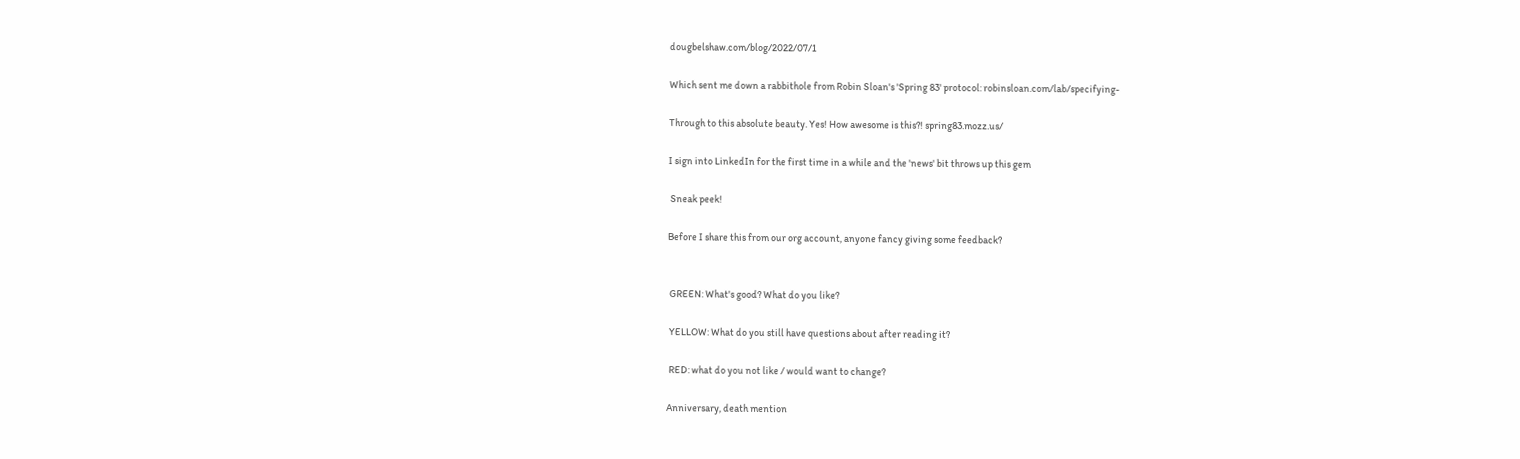dougbelshaw.com/blog/2022/07/1

Which sent me down a rabbithole from Robin Sloan's 'Spring 83' protocol: robinsloan.com/lab/specifying-

Through to this absolute beauty. Yes! How awesome is this?! spring83.mozz.us/

I sign into LinkedIn for the first time in a while and the 'news' bit throws up this gem

 Sneak peek!

Before I share this from our org account, anyone fancy giving some feedback?


 GREEN: What's good? What do you like?

 YELLOW: What do you still have questions about after reading it?

 RED: what do you not like / would want to change?

Anniversary, death mention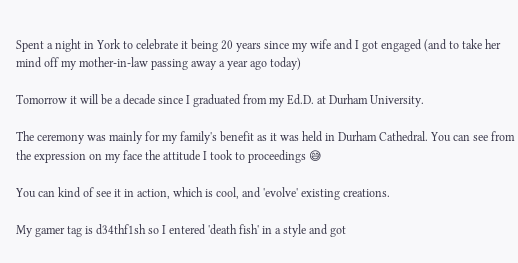Spent a night in York to celebrate it being 20 years since my wife and I got engaged (and to take her mind off my mother-in-law passing away a year ago today)

Tomorrow it will be a decade since I graduated from my Ed.D. at Durham University.

The ceremony was mainly for my family's benefit as it was held in Durham Cathedral. You can see from the expression on my face the attitude I took to proceedings 😅

You can kind of see it in action, which is cool, and 'evolve' existing creations.

My gamer tag is d34thf1sh so I entered 'death fish' in a style and got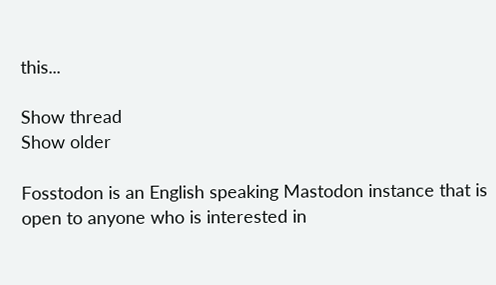this...

Show thread
Show older

Fosstodon is an English speaking Mastodon instance that is open to anyone who is interested in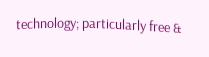technology; particularly free &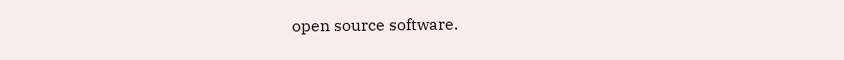open source software.